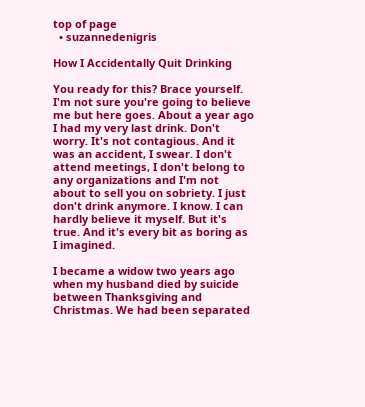top of page
  • suzannedenigris

How I Accidentally Quit Drinking

You ready for this? Brace yourself. I'm not sure you're going to believe me but here goes. About a year ago I had my very last drink. Don't worry. It's not contagious. And it was an accident, I swear. I don't attend meetings, I don't belong to any organizations and I'm not about to sell you on sobriety. I just don't drink anymore. I know. I can hardly believe it myself. But it's true. And it's every bit as boring as I imagined.

I became a widow two years ago when my husband died by suicide between Thanksgiving and Christmas. We had been separated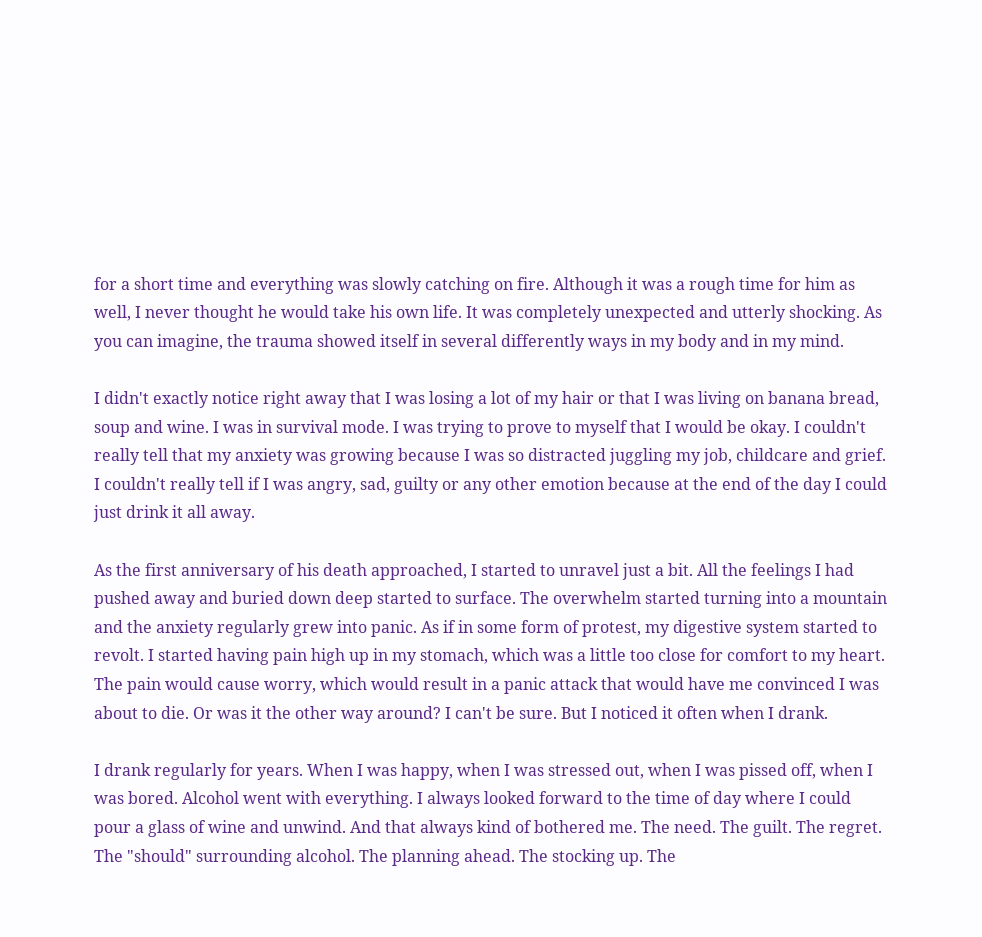for a short time and everything was slowly catching on fire. Although it was a rough time for him as well, I never thought he would take his own life. It was completely unexpected and utterly shocking. As you can imagine, the trauma showed itself in several differently ways in my body and in my mind.

I didn't exactly notice right away that I was losing a lot of my hair or that I was living on banana bread, soup and wine. I was in survival mode. I was trying to prove to myself that I would be okay. I couldn't really tell that my anxiety was growing because I was so distracted juggling my job, childcare and grief. I couldn't really tell if I was angry, sad, guilty or any other emotion because at the end of the day I could just drink it all away.

As the first anniversary of his death approached, I started to unravel just a bit. All the feelings I had pushed away and buried down deep started to surface. The overwhelm started turning into a mountain and the anxiety regularly grew into panic. As if in some form of protest, my digestive system started to revolt. I started having pain high up in my stomach, which was a little too close for comfort to my heart. The pain would cause worry, which would result in a panic attack that would have me convinced I was about to die. Or was it the other way around? I can't be sure. But I noticed it often when I drank.

I drank regularly for years. When I was happy, when I was stressed out, when I was pissed off, when I was bored. Alcohol went with everything. I always looked forward to the time of day where I could pour a glass of wine and unwind. And that always kind of bothered me. The need. The guilt. The regret. The "should" surrounding alcohol. The planning ahead. The stocking up. The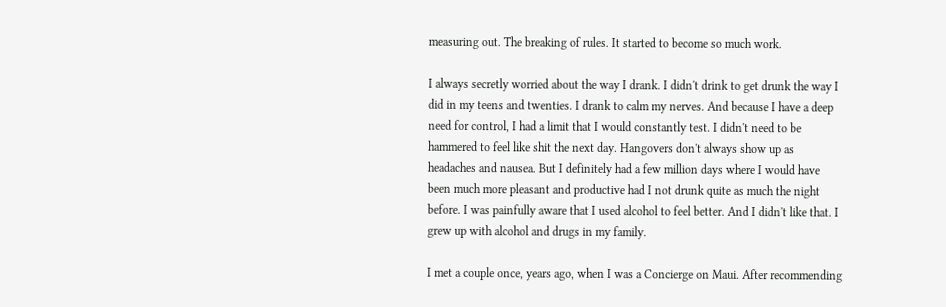measuring out. The breaking of rules. It started to become so much work.

I always secretly worried about the way I drank. I didn't drink to get drunk the way I did in my teens and twenties. I drank to calm my nerves. And because I have a deep need for control, I had a limit that I would constantly test. I didn't need to be hammered to feel like shit the next day. Hangovers don't always show up as headaches and nausea. But I definitely had a few million days where I would have been much more pleasant and productive had I not drunk quite as much the night before. I was painfully aware that I used alcohol to feel better. And I didn't like that. I grew up with alcohol and drugs in my family.

I met a couple once, years ago, when I was a Concierge on Maui. After recommending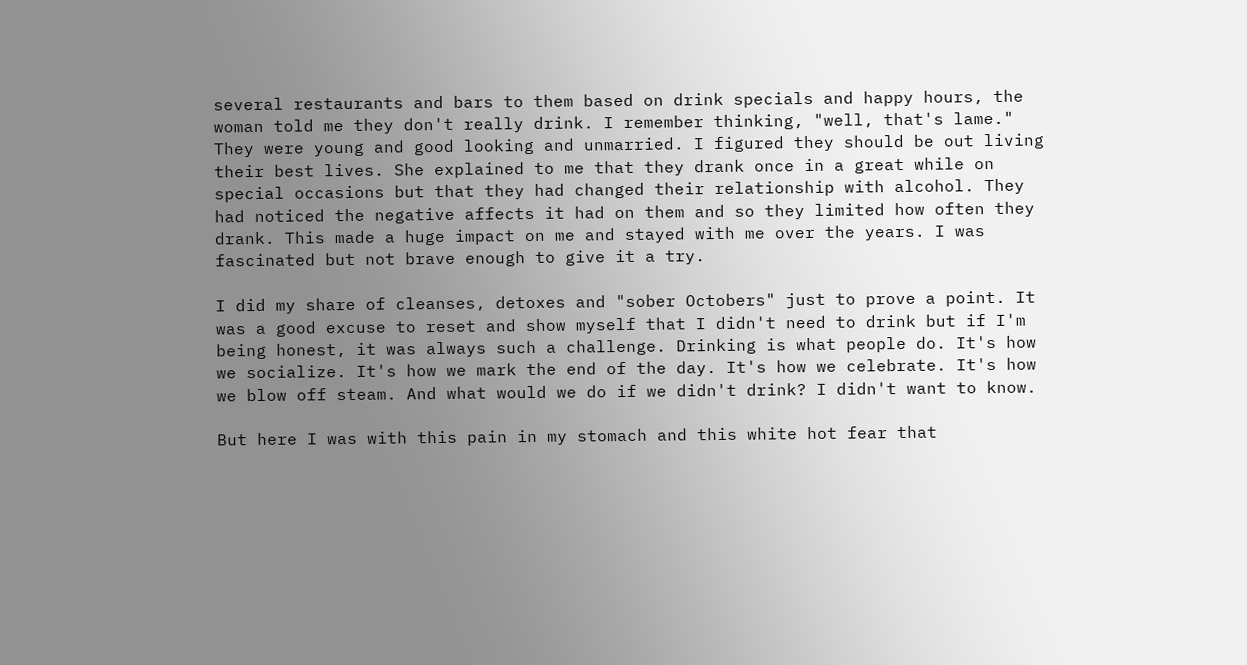several restaurants and bars to them based on drink specials and happy hours, the woman told me they don't really drink. I remember thinking, "well, that's lame." They were young and good looking and unmarried. I figured they should be out living their best lives. She explained to me that they drank once in a great while on special occasions but that they had changed their relationship with alcohol. They had noticed the negative affects it had on them and so they limited how often they drank. This made a huge impact on me and stayed with me over the years. I was fascinated but not brave enough to give it a try.

I did my share of cleanses, detoxes and "sober Octobers" just to prove a point. It was a good excuse to reset and show myself that I didn't need to drink but if I'm being honest, it was always such a challenge. Drinking is what people do. It's how we socialize. It's how we mark the end of the day. It's how we celebrate. It's how we blow off steam. And what would we do if we didn't drink? I didn't want to know.

But here I was with this pain in my stomach and this white hot fear that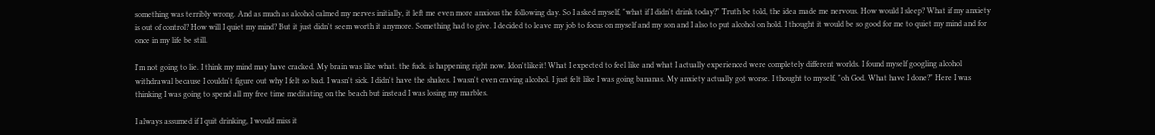something was terribly wrong. And as much as alcohol calmed my nerves initially, it left me even more anxious the following day. So I asked myself, "what if I didn't drink today?" Truth be told, the idea made me nervous. How would I sleep? What if my anxiety is out of control? How will I quiet my mind? But it just didn't seem worth it anymore. Something had to give. I decided to leave my job to focus on myself and my son and I also to put alcohol on hold. I thought it would be so good for me to quiet my mind and for once in my life be still.

I'm not going to lie. I think my mind may have cracked. My brain was like what. the fuck. is happening right now. Idon'tlikeit! What I expected to feel like and what I actually experienced were completely different worlds. I found myself googling alcohol withdrawal because I couldn't figure out why I felt so bad. I wasn't sick. I didn't have the shakes. I wasn't even craving alcohol. I just felt like I was going bananas. My anxiety actually got worse. I thought to myself, "oh God. What have I done?" Here I was thinking I was going to spend all my free time meditating on the beach but instead I was losing my marbles.

I always assumed if I quit drinking, I would miss it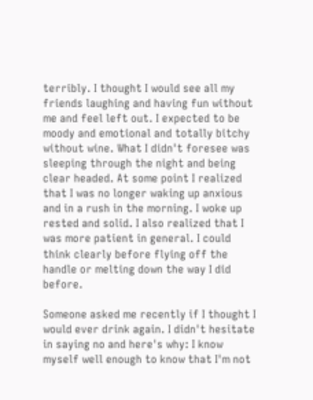terribly. I thought I would see all my friends laughing and having fun without me and feel left out. I expected to be moody and emotional and totally bitchy without wine. What I didn't foresee was sleeping through the night and being clear headed. At some point I realized that I was no longer waking up anxious and in a rush in the morning. I woke up rested and solid. I also realized that I was more patient in general. I could think clearly before flying off the handle or melting down the way I did before.

Someone asked me recently if I thought I would ever drink again. I didn't hesitate in saying no and here's why: I know myself well enough to know that I'm not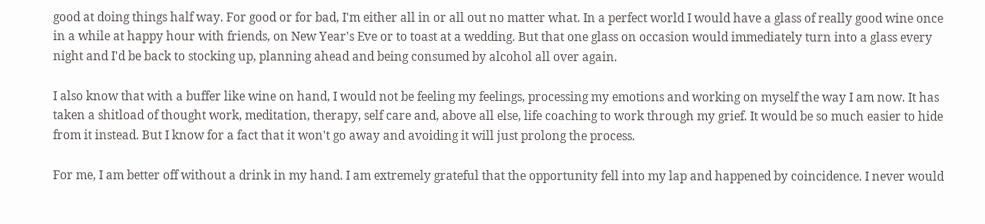good at doing things half way. For good or for bad, I'm either all in or all out no matter what. In a perfect world I would have a glass of really good wine once in a while at happy hour with friends, on New Year's Eve or to toast at a wedding. But that one glass on occasion would immediately turn into a glass every night and I'd be back to stocking up, planning ahead and being consumed by alcohol all over again.

I also know that with a buffer like wine on hand, I would not be feeling my feelings, processing my emotions and working on myself the way I am now. It has taken a shitload of thought work, meditation, therapy, self care and, above all else, life coaching to work through my grief. It would be so much easier to hide from it instead. But I know for a fact that it won't go away and avoiding it will just prolong the process.

For me, I am better off without a drink in my hand. I am extremely grateful that the opportunity fell into my lap and happened by coincidence. I never would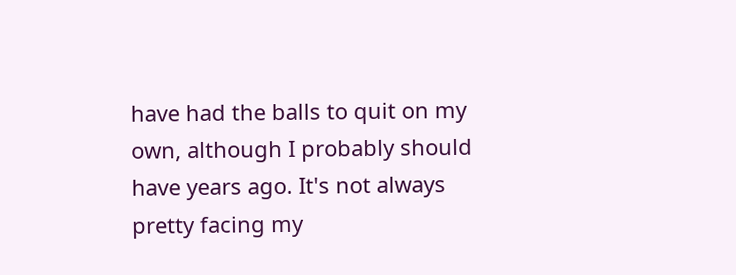have had the balls to quit on my own, although I probably should have years ago. It's not always pretty facing my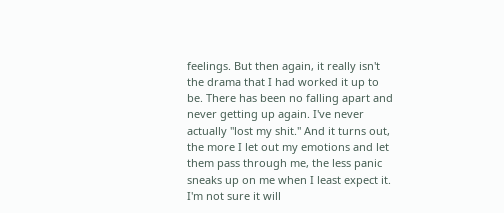feelings. But then again, it really isn't the drama that I had worked it up to be. There has been no falling apart and never getting up again. I've never actually "lost my shit." And it turns out, the more I let out my emotions and let them pass through me, the less panic sneaks up on me when I least expect it. I'm not sure it will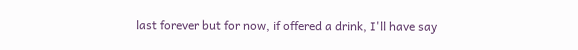last forever but for now, if offered a drink, I'll have say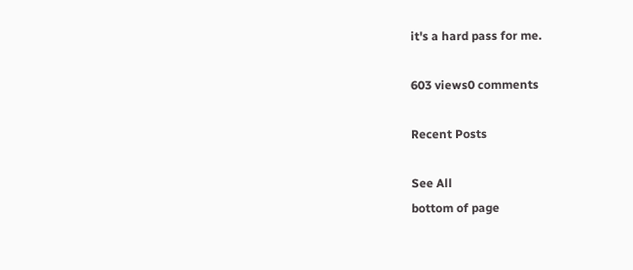it's a hard pass for me.

603 views0 comments

Recent Posts

See All
bottom of page